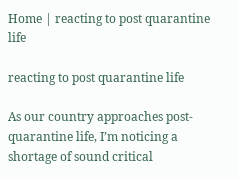Home | reacting to post quarantine life

reacting to post quarantine life

As our country approaches post-quarantine life, I’m noticing a shortage of sound critical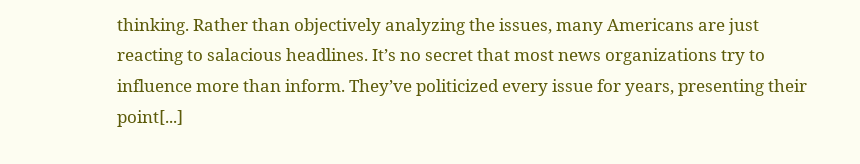thinking. Rather than objectively analyzing the issues, many Americans are just reacting to salacious headlines. It’s no secret that most news organizations try to influence more than inform. They’ve politicized every issue for years, presenting their point[...]